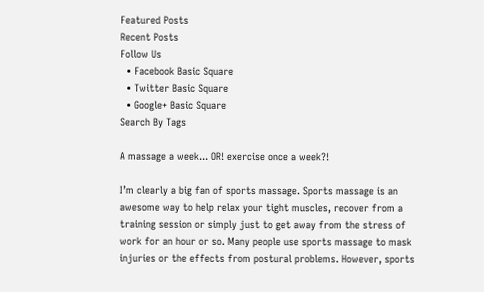Featured Posts
Recent Posts
Follow Us
  • Facebook Basic Square
  • Twitter Basic Square
  • Google+ Basic Square
Search By Tags

A massage a week... OR! exercise once a week?!

I’m clearly a big fan of sports massage. Sports massage is an awesome way to help relax your tight muscles, recover from a training session or simply just to get away from the stress of work for an hour or so. Many people use sports massage to mask injuries or the effects from postural problems. However, sports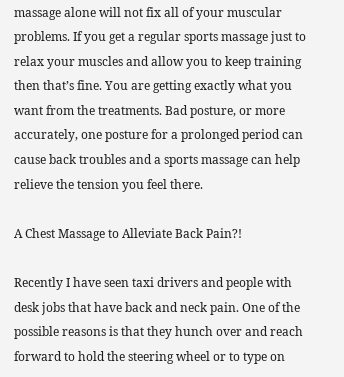massage alone will not fix all of your muscular problems. If you get a regular sports massage just to relax your muscles and allow you to keep training then that’s fine. You are getting exactly what you want from the treatments. Bad posture, or more accurately, one posture for a prolonged period can cause back troubles and a sports massage can help relieve the tension you feel there.

A Chest Massage to Alleviate Back Pain?!

Recently I have seen taxi drivers and people with desk jobs that have back and neck pain. One of the possible reasons is that they hunch over and reach forward to hold the steering wheel or to type on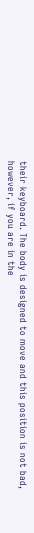their keyboard. The body is designed to move and this position is not bad, however, if you are in the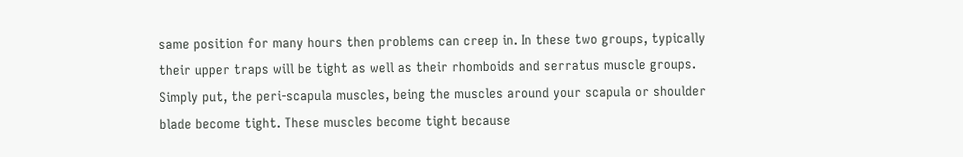same position for many hours then problems can creep in. In these two groups, typically their upper traps will be tight as well as their rhomboids and serratus muscle groups. Simply put, the peri-scapula muscles, being the muscles around your scapula or shoulder blade become tight. These muscles become tight because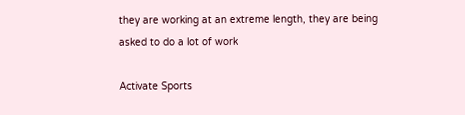they are working at an extreme length, they are being asked to do a lot of work

Activate Sports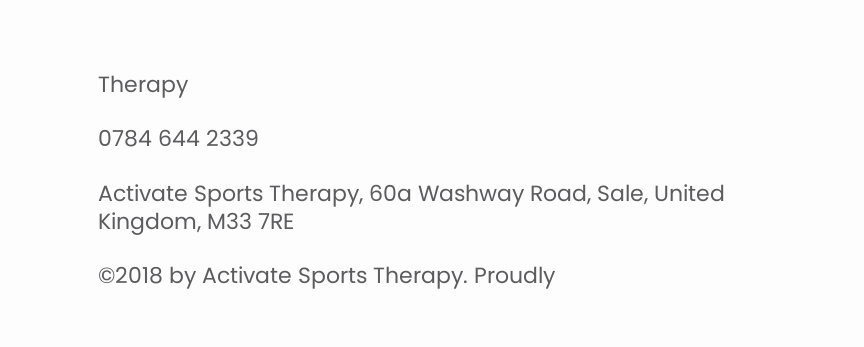Therapy

0784 644 2339

Activate Sports Therapy, 60a Washway Road, Sale, United Kingdom, M33 7RE

©2018 by Activate Sports Therapy. Proudly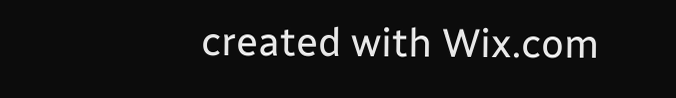created with Wix.com